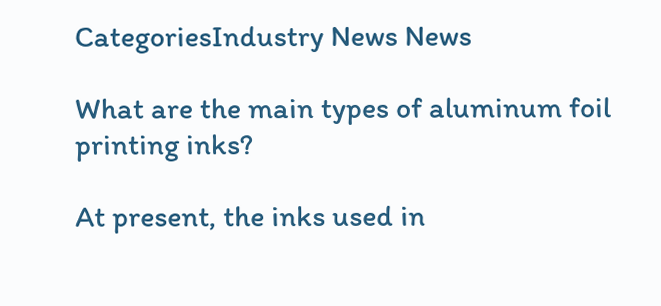CategoriesIndustry News News

What are the main types of aluminum foil printing inks?

At present, the inks used in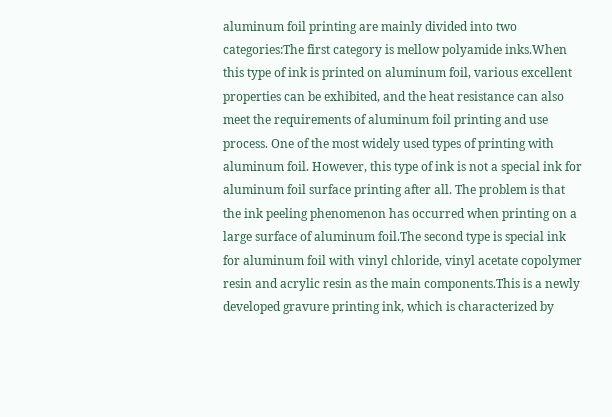aluminum foil printing are mainly divided into two categories:The first category is mellow polyamide inks.When this type of ink is printed on aluminum foil, various excellent properties can be exhibited, and the heat resistance can also meet the requirements of aluminum foil printing and use process. One of the most widely used types of printing with aluminum foil. However, this type of ink is not a special ink for aluminum foil surface printing after all. The problem is that the ink peeling phenomenon has occurred when printing on a large surface of aluminum foil.The second type is special ink for aluminum foil with vinyl chloride, vinyl acetate copolymer resin and acrylic resin as the main components.This is a newly developed gravure printing ink, which is characterized by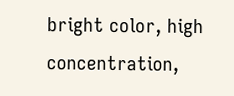bright color, high concentration,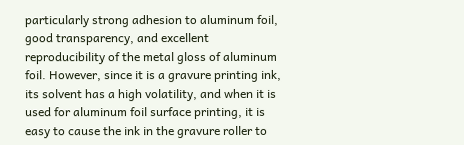particularly strong adhesion to aluminum foil, good transparency, and excellent reproducibility of the metal gloss of aluminum foil. However, since it is a gravure printing ink, its solvent has a high volatility, and when it is used for aluminum foil surface printing, it is easy to cause the ink in the gravure roller to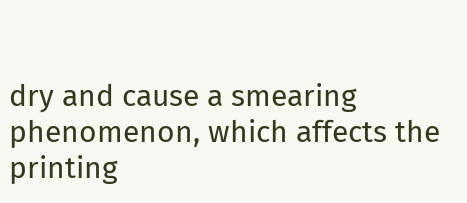dry and cause a smearing phenomenon, which affects the printing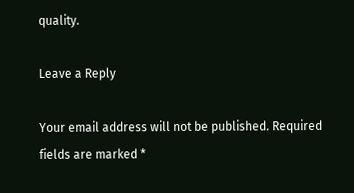quality.

Leave a Reply

Your email address will not be published. Required fields are marked *